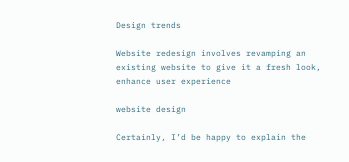Design trends

Website redesign involves revamping an existing website to give it a fresh look, enhance user experience

website design

Certainly, I’d be happy to explain the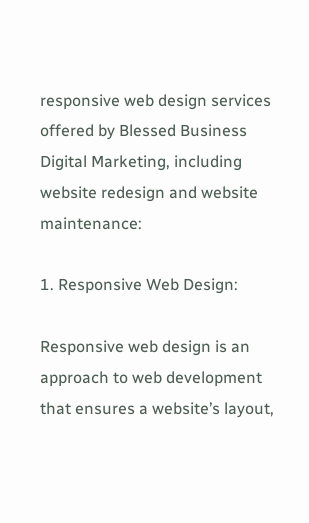responsive web design services offered by Blessed Business Digital Marketing, including website redesign and website maintenance:

1. Responsive Web Design:

Responsive web design is an approach to web development that ensures a website’s layout,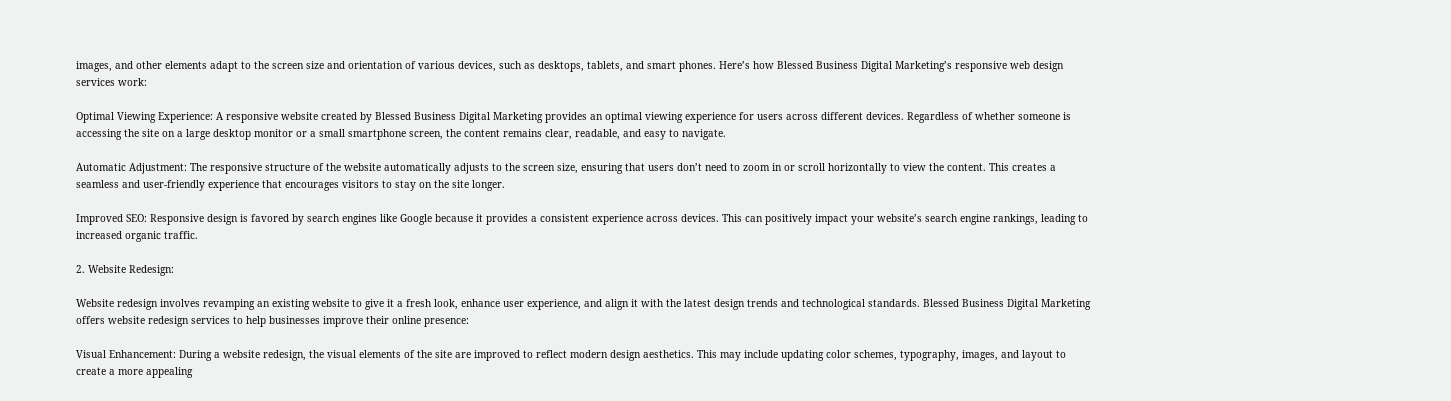images, and other elements adapt to the screen size and orientation of various devices, such as desktops, tablets, and smart phones. Here’s how Blessed Business Digital Marketing’s responsive web design services work:

Optimal Viewing Experience: A responsive website created by Blessed Business Digital Marketing provides an optimal viewing experience for users across different devices. Regardless of whether someone is accessing the site on a large desktop monitor or a small smartphone screen, the content remains clear, readable, and easy to navigate.

Automatic Adjustment: The responsive structure of the website automatically adjusts to the screen size, ensuring that users don’t need to zoom in or scroll horizontally to view the content. This creates a seamless and user-friendly experience that encourages visitors to stay on the site longer.

Improved SEO: Responsive design is favored by search engines like Google because it provides a consistent experience across devices. This can positively impact your website’s search engine rankings, leading to increased organic traffic.

2. Website Redesign:

Website redesign involves revamping an existing website to give it a fresh look, enhance user experience, and align it with the latest design trends and technological standards. Blessed Business Digital Marketing offers website redesign services to help businesses improve their online presence:

Visual Enhancement: During a website redesign, the visual elements of the site are improved to reflect modern design aesthetics. This may include updating color schemes, typography, images, and layout to create a more appealing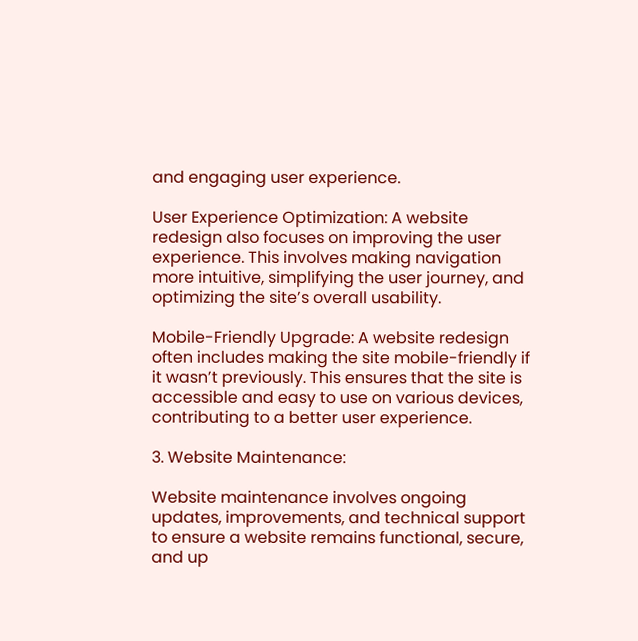and engaging user experience.

User Experience Optimization: A website redesign also focuses on improving the user experience. This involves making navigation more intuitive, simplifying the user journey, and optimizing the site’s overall usability.

Mobile-Friendly Upgrade: A website redesign often includes making the site mobile-friendly if it wasn’t previously. This ensures that the site is accessible and easy to use on various devices, contributing to a better user experience.

3. Website Maintenance:

Website maintenance involves ongoing updates, improvements, and technical support to ensure a website remains functional, secure, and up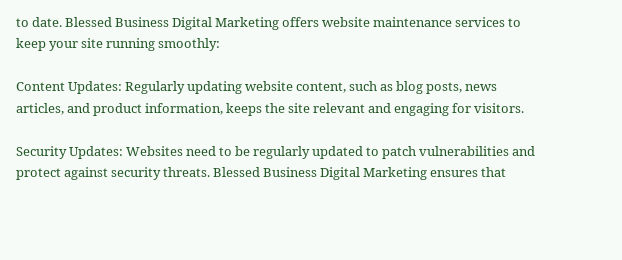to date. Blessed Business Digital Marketing offers website maintenance services to keep your site running smoothly:

Content Updates: Regularly updating website content, such as blog posts, news articles, and product information, keeps the site relevant and engaging for visitors.

Security Updates: Websites need to be regularly updated to patch vulnerabilities and protect against security threats. Blessed Business Digital Marketing ensures that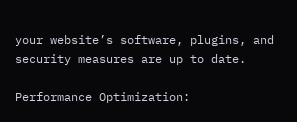your website’s software, plugins, and security measures are up to date.

Performance Optimization: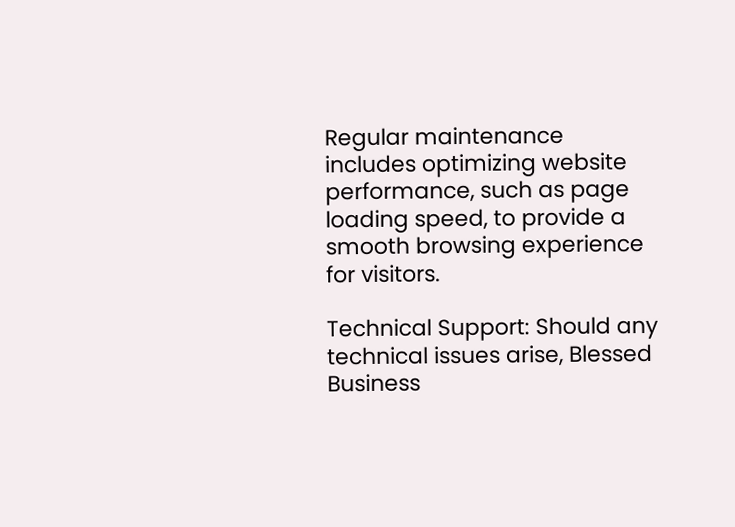Regular maintenance includes optimizing website performance, such as page loading speed, to provide a smooth browsing experience for visitors.

Technical Support: Should any technical issues arise, Blessed Business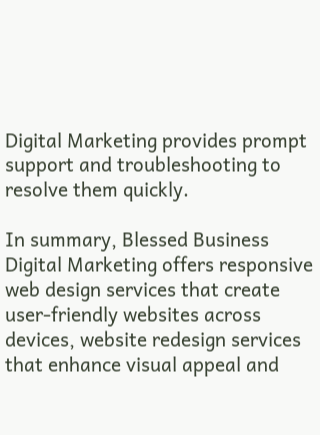Digital Marketing provides prompt support and troubleshooting to resolve them quickly.

In summary, Blessed Business Digital Marketing offers responsive web design services that create user-friendly websites across devices, website redesign services that enhance visual appeal and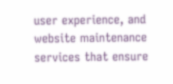user experience, and website maintenance services that ensure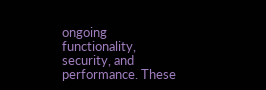ongoing functionality, security, and performance. These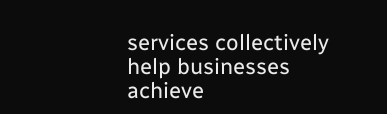services collectively help businesses achieve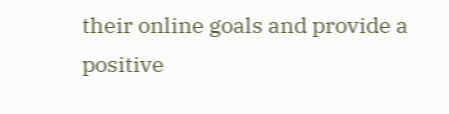their online goals and provide a positive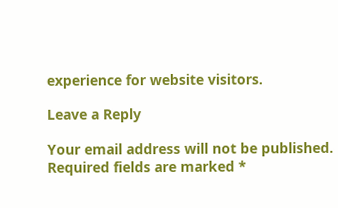experience for website visitors.

Leave a Reply

Your email address will not be published. Required fields are marked *